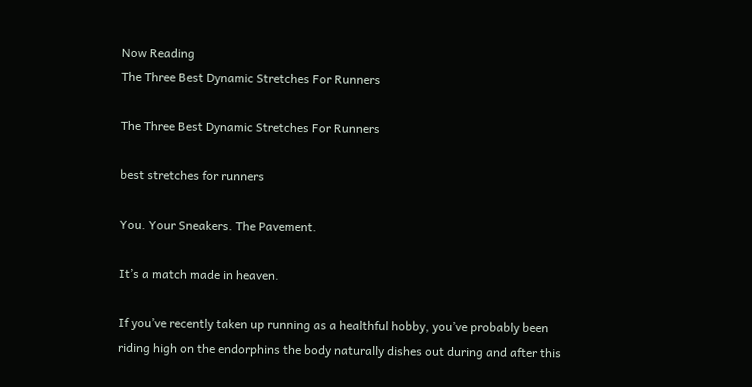Now Reading
The Three Best Dynamic Stretches For Runners

The Three Best Dynamic Stretches For Runners

best stretches for runners

You. Your Sneakers. The Pavement.

It’s a match made in heaven.

If you’ve recently taken up running as a healthful hobby, you’ve probably been riding high on the endorphins the body naturally dishes out during and after this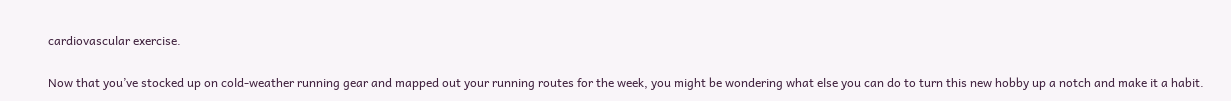cardiovascular exercise.

Now that you’ve stocked up on cold-weather running gear and mapped out your running routes for the week, you might be wondering what else you can do to turn this new hobby up a notch and make it a habit.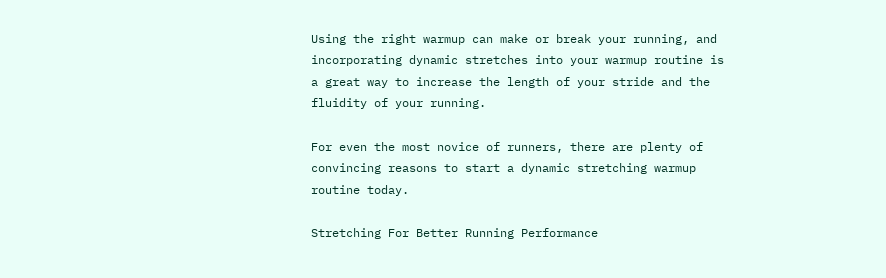Using the right warmup can make or break your running, and incorporating dynamic stretches into your warmup routine is a great way to increase the length of your stride and the fluidity of your running.

For even the most novice of runners, there are plenty of convincing reasons to start a dynamic stretching warmup routine today.

Stretching For Better Running Performance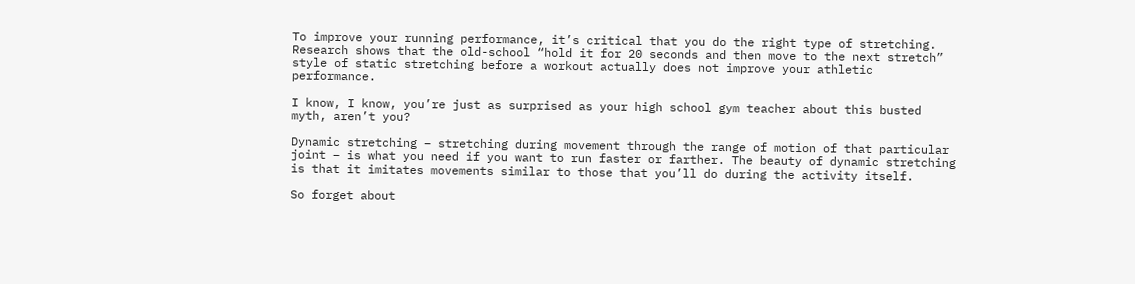To improve your running performance, it’s critical that you do the right type of stretching. Research shows that the old-school “hold it for 20 seconds and then move to the next stretch” style of static stretching before a workout actually does not improve your athletic performance.

I know, I know, you’re just as surprised as your high school gym teacher about this busted myth, aren’t you?

Dynamic stretching – stretching during movement through the range of motion of that particular joint – is what you need if you want to run faster or farther. The beauty of dynamic stretching is that it imitates movements similar to those that you’ll do during the activity itself.

So forget about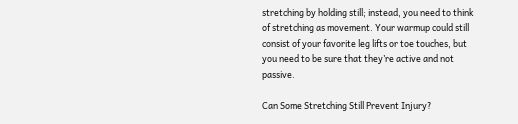stretching by holding still; instead, you need to think of stretching as movement. Your warmup could still consist of your favorite leg lifts or toe touches, but you need to be sure that they’re active and not passive.

Can Some Stretching Still Prevent Injury?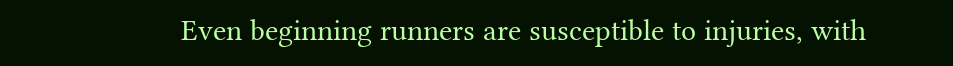Even beginning runners are susceptible to injuries, with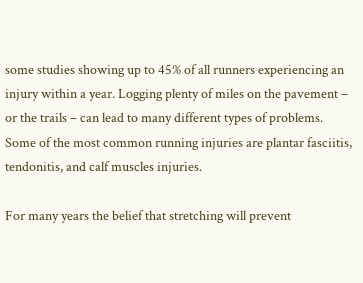some studies showing up to 45% of all runners experiencing an injury within a year. Logging plenty of miles on the pavement – or the trails – can lead to many different types of problems. Some of the most common running injuries are plantar fasciitis, tendonitis, and calf muscles injuries.

For many years the belief that stretching will prevent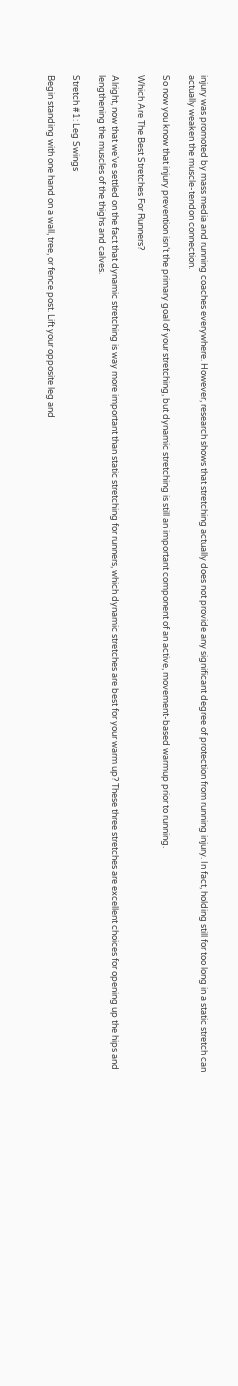injury was promoted by mass media and running coaches everywhere. However, research shows that stretching actually does not provide any significant degree of protection from running injury. In fact, holding still for too long in a static stretch can actually weaken the muscle-tendon connection.

So now you know that injury prevention isn’t the primary goal of your stretching, but dynamic stretching is still an important component of an active, movement-based warmup prior to running.

Which Are The Best Stretches For Runners?

Alright, now that we’ve settled on the fact that dynamic stretching is way more important than static stretching for runners, which dynamic stretches are best for your warm up? These three stretches are excellent choices for opening up the hips and lengthening the muscles of the thighs and calves.

Stretch #1: Leg Swings

Begin standing with one hand on a wall, tree, or fence post. Lift your opposite leg and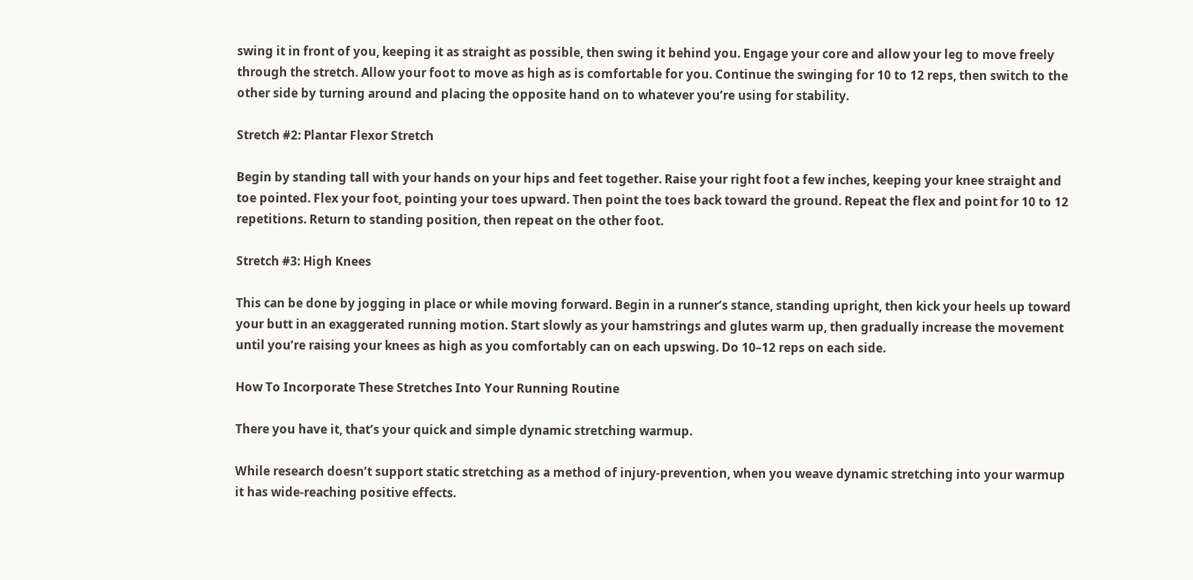swing it in front of you, keeping it as straight as possible, then swing it behind you. Engage your core and allow your leg to move freely through the stretch. Allow your foot to move as high as is comfortable for you. Continue the swinging for 10 to 12 reps, then switch to the other side by turning around and placing the opposite hand on to whatever you’re using for stability.

Stretch #2: Plantar Flexor Stretch

Begin by standing tall with your hands on your hips and feet together. Raise your right foot a few inches, keeping your knee straight and toe pointed. Flex your foot, pointing your toes upward. Then point the toes back toward the ground. Repeat the flex and point for 10 to 12 repetitions. Return to standing position, then repeat on the other foot.

Stretch #3: High Knees

This can be done by jogging in place or while moving forward. Begin in a runner’s stance, standing upright, then kick your heels up toward your butt in an exaggerated running motion. Start slowly as your hamstrings and glutes warm up, then gradually increase the movement until you’re raising your knees as high as you comfortably can on each upswing. Do 10–12 reps on each side.

How To Incorporate These Stretches Into Your Running Routine

There you have it, that’s your quick and simple dynamic stretching warmup.

While research doesn’t support static stretching as a method of injury-prevention, when you weave dynamic stretching into your warmup it has wide-reaching positive effects.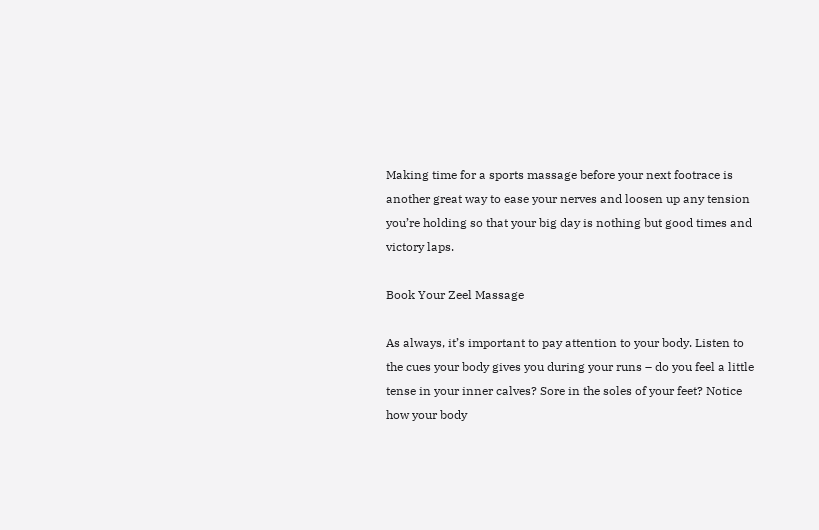Making time for a sports massage before your next footrace is another great way to ease your nerves and loosen up any tension you’re holding so that your big day is nothing but good times and victory laps.

Book Your Zeel Massage

As always, it’s important to pay attention to your body. Listen to the cues your body gives you during your runs – do you feel a little tense in your inner calves? Sore in the soles of your feet? Notice how your body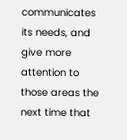communicates its needs, and give more attention to those areas the next time that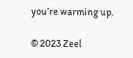you’re warming up.

© 2023 Zeel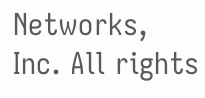Networks, Inc. All rights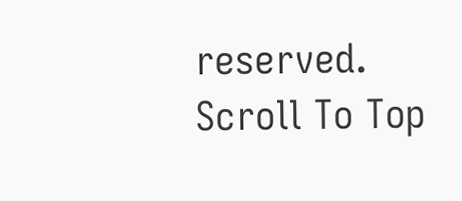reserved.
Scroll To Top